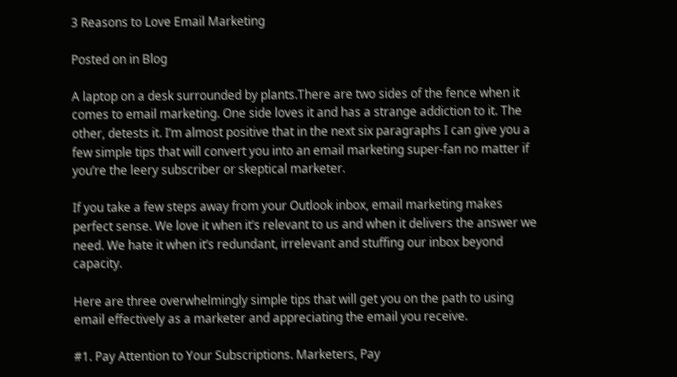3 Reasons to Love Email Marketing

Posted on in Blog

A laptop on a desk surrounded by plants.There are two sides of the fence when it comes to email marketing. One side loves it and has a strange addiction to it. The other, detests it. I’m almost positive that in the next six paragraphs I can give you a few simple tips that will convert you into an email marketing super-fan no matter if you’re the leery subscriber or skeptical marketer.

If you take a few steps away from your Outlook inbox, email marketing makes perfect sense. We love it when it’s relevant to us and when it delivers the answer we need. We hate it when it’s redundant, irrelevant and stuffing our inbox beyond capacity.

Here are three overwhelmingly simple tips that will get you on the path to using email effectively as a marketer and appreciating the email you receive.

#1. Pay Attention to Your Subscriptions. Marketers, Pay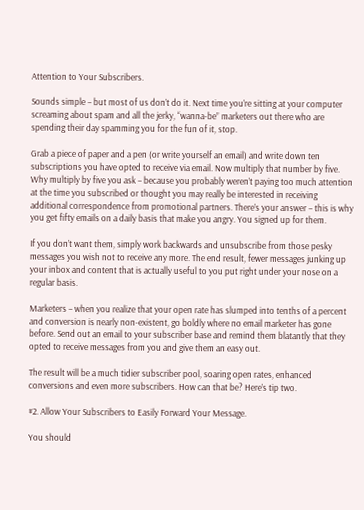Attention to Your Subscribers.

Sounds simple – but most of us don’t do it. Next time you’re sitting at your computer screaming about spam and all the jerky, “wanna-be” marketers out there who are spending their day spamming you for the fun of it, stop.

Grab a piece of paper and a pen (or write yourself an email) and write down ten subscriptions you have opted to receive via email. Now multiply that number by five. Why multiply by five you ask – because you probably weren’t paying too much attention at the time you subscribed or thought you may really be interested in receiving additional correspondence from promotional partners. There’s your answer – this is why you get fifty emails on a daily basis that make you angry. You signed up for them.

If you don’t want them, simply work backwards and unsubscribe from those pesky messages you wish not to receive any more. The end result, fewer messages junking up your inbox and content that is actually useful to you put right under your nose on a regular basis.

Marketers – when you realize that your open rate has slumped into tenths of a percent and conversion is nearly non-existent, go boldly where no email marketer has gone before. Send out an email to your subscriber base and remind them blatantly that they opted to receive messages from you and give them an easy out.

The result will be a much tidier subscriber pool, soaring open rates, enhanced conversions and even more subscribers. How can that be? Here’s tip two.

#2. Allow Your Subscribers to Easily Forward Your Message.

You should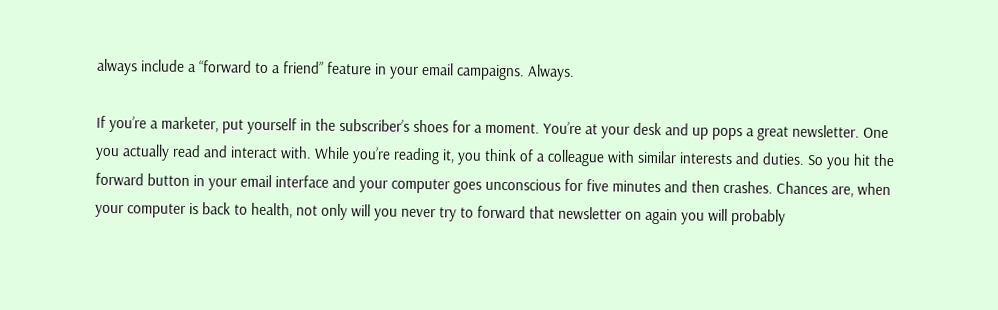always include a “forward to a friend” feature in your email campaigns. Always.

If you’re a marketer, put yourself in the subscriber’s shoes for a moment. You’re at your desk and up pops a great newsletter. One you actually read and interact with. While you’re reading it, you think of a colleague with similar interests and duties. So you hit the forward button in your email interface and your computer goes unconscious for five minutes and then crashes. Chances are, when your computer is back to health, not only will you never try to forward that newsletter on again you will probably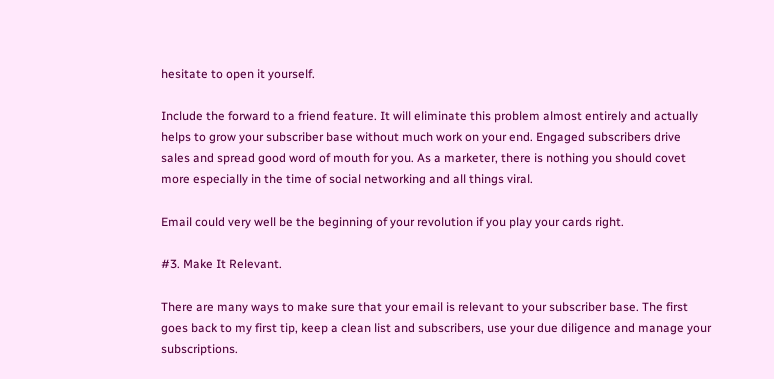hesitate to open it yourself.

Include the forward to a friend feature. It will eliminate this problem almost entirely and actually helps to grow your subscriber base without much work on your end. Engaged subscribers drive sales and spread good word of mouth for you. As a marketer, there is nothing you should covet more especially in the time of social networking and all things viral.

Email could very well be the beginning of your revolution if you play your cards right.

#3. Make It Relevant.

There are many ways to make sure that your email is relevant to your subscriber base. The first goes back to my first tip, keep a clean list and subscribers, use your due diligence and manage your subscriptions.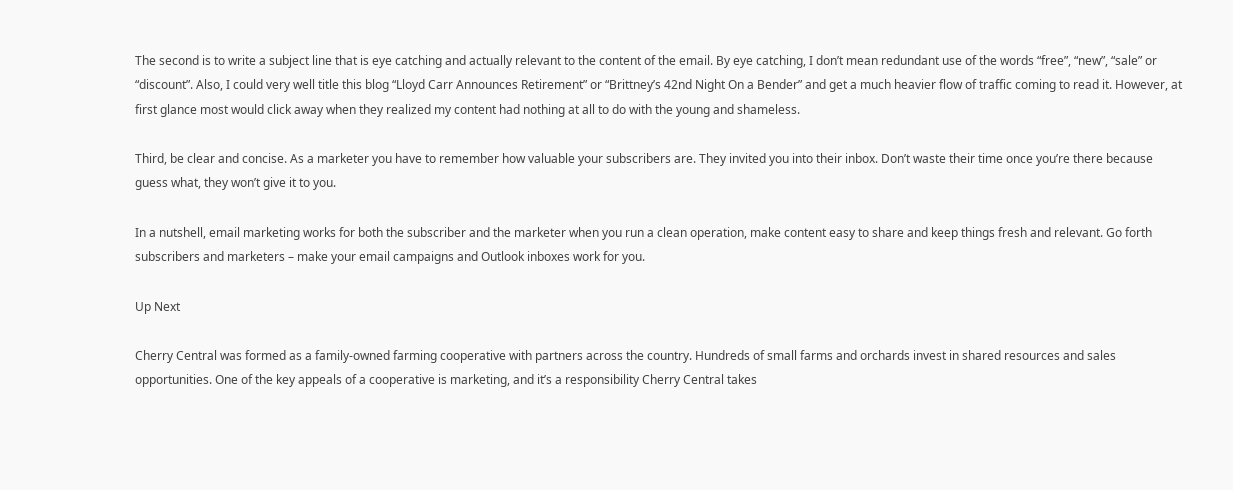The second is to write a subject line that is eye catching and actually relevant to the content of the email. By eye catching, I don’t mean redundant use of the words “free”, “new”, “sale” or “discount”. Also, I could very well title this blog “Lloyd Carr Announces Retirement” or “Brittney’s 42nd Night On a Bender” and get a much heavier flow of traffic coming to read it. However, at first glance most would click away when they realized my content had nothing at all to do with the young and shameless.

Third, be clear and concise. As a marketer you have to remember how valuable your subscribers are. They invited you into their inbox. Don’t waste their time once you’re there because guess what, they won’t give it to you.

In a nutshell, email marketing works for both the subscriber and the marketer when you run a clean operation, make content easy to share and keep things fresh and relevant. Go forth subscribers and marketers – make your email campaigns and Outlook inboxes work for you.

Up Next

Cherry Central was formed as a family-owned farming cooperative with partners across the country. Hundreds of small farms and orchards invest in shared resources and sales opportunities. One of the key appeals of a cooperative is marketing, and it’s a responsibility Cherry Central takes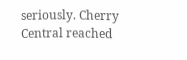seriously. Cherry Central reached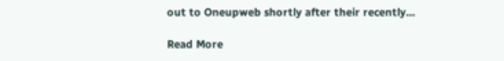out to Oneupweb shortly after their recently...

Read More